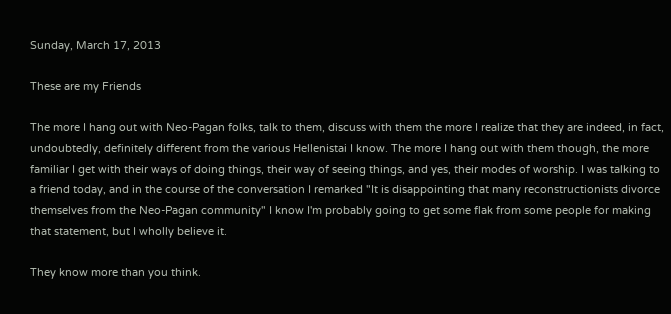Sunday, March 17, 2013

These are my Friends

The more I hang out with Neo-Pagan folks, talk to them, discuss with them the more I realize that they are indeed, in fact, undoubtedly, definitely different from the various Hellenistai I know. The more I hang out with them though, the more familiar I get with their ways of doing things, their way of seeing things, and yes, their modes of worship. I was talking to a friend today, and in the course of the conversation I remarked "It is disappointing that many reconstructionists divorce themselves from the Neo-Pagan community" I know I'm probably going to get some flak from some people for making that statement, but I wholly believe it.

They know more than you think.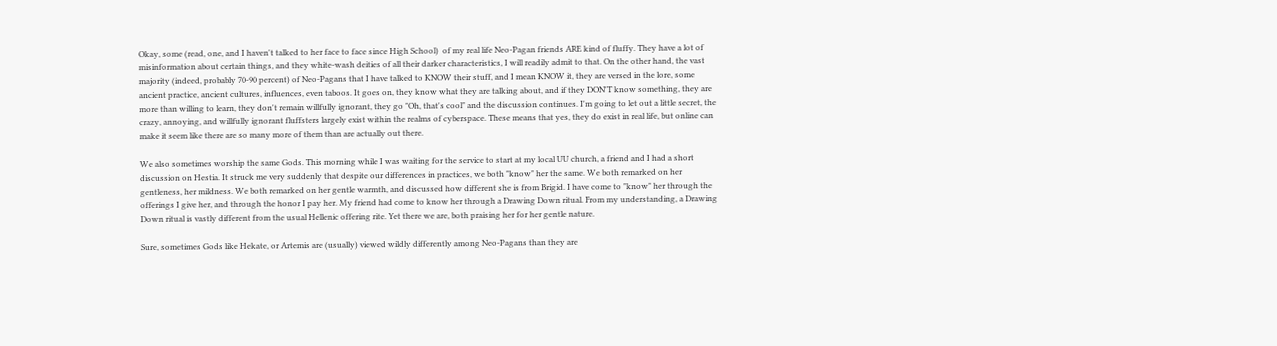Okay, some (read, one, and I haven't talked to her face to face since High School)  of my real life Neo-Pagan friends ARE kind of fluffy. They have a lot of misinformation about certain things, and they white-wash deities of all their darker characteristics, I will readily admit to that. On the other hand, the vast majority (indeed, probably 70-90 percent) of Neo-Pagans that I have talked to KNOW their stuff, and I mean KNOW it, they are versed in the lore, some ancient practice, ancient cultures, influences, even taboos. It goes on, they know what they are talking about, and if they DON'T know something, they are more than willing to learn, they don't remain willfully ignorant, they go "Oh, that's cool" and the discussion continues. I'm going to let out a little secret, the crazy, annoying, and willfully ignorant fluffsters largely exist within the realms of cyberspace. These means that yes, they do exist in real life, but online can make it seem like there are so many more of them than are actually out there.

We also sometimes worship the same Gods. This morning while I was waiting for the service to start at my local UU church, a friend and I had a short discussion on Hestia. It struck me very suddenly that despite our differences in practices, we both "know" her the same. We both remarked on her gentleness, her mildness. We both remarked on her gentle warmth, and discussed how different she is from Brigid. I have come to "know" her through the offerings I give her, and through the honor I pay her. My friend had come to know her through a Drawing Down ritual. From my understanding, a Drawing Down ritual is vastly different from the usual Hellenic offering rite. Yet there we are, both praising her for her gentle nature.

Sure, sometimes Gods like Hekate, or Artemis are (usually) viewed wildly differently among Neo-Pagans than they are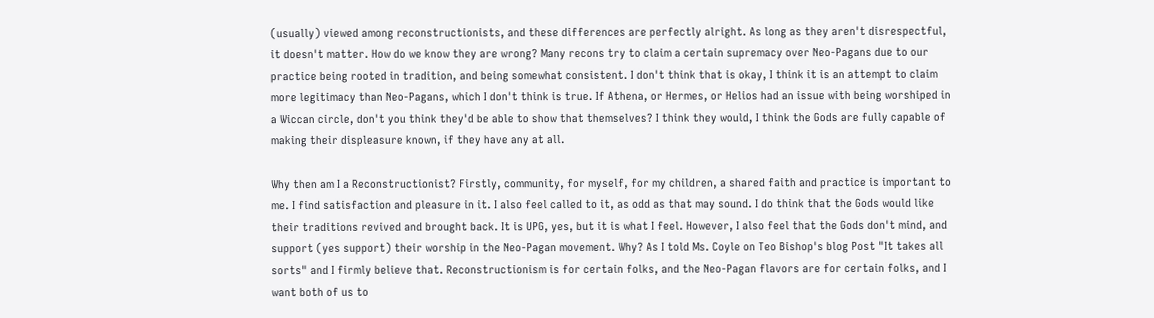(usually) viewed among reconstructionists, and these differences are perfectly alright. As long as they aren't disrespectful, it doesn't matter. How do we know they are wrong? Many recons try to claim a certain supremacy over Neo-Pagans due to our practice being rooted in tradition, and being somewhat consistent. I don't think that is okay, I think it is an attempt to claim more legitimacy than Neo-Pagans, which I don't think is true. If Athena, or Hermes, or Helios had an issue with being worshiped in a Wiccan circle, don't you think they'd be able to show that themselves? I think they would, I think the Gods are fully capable of making their displeasure known, if they have any at all.

Why then am I a Reconstructionist? Firstly, community, for myself, for my children, a shared faith and practice is important to me. I find satisfaction and pleasure in it. I also feel called to it, as odd as that may sound. I do think that the Gods would like their traditions revived and brought back. It is UPG, yes, but it is what I feel. However, I also feel that the Gods don't mind, and support (yes support) their worship in the Neo-Pagan movement. Why? As I told Ms. Coyle on Teo Bishop's blog Post "It takes all sorts" and I firmly believe that. Reconstructionism is for certain folks, and the Neo-Pagan flavors are for certain folks, and I want both of us to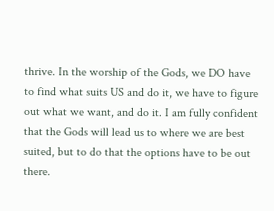thrive. In the worship of the Gods, we DO have to find what suits US and do it, we have to figure out what we want, and do it. I am fully confident that the Gods will lead us to where we are best suited, but to do that the options have to be out there.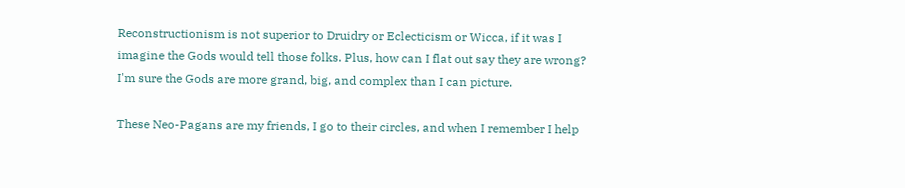Reconstructionism is not superior to Druidry or Eclecticism or Wicca, if it was I imagine the Gods would tell those folks. Plus, how can I flat out say they are wrong? I'm sure the Gods are more grand, big, and complex than I can picture.

These Neo-Pagans are my friends, I go to their circles, and when I remember I help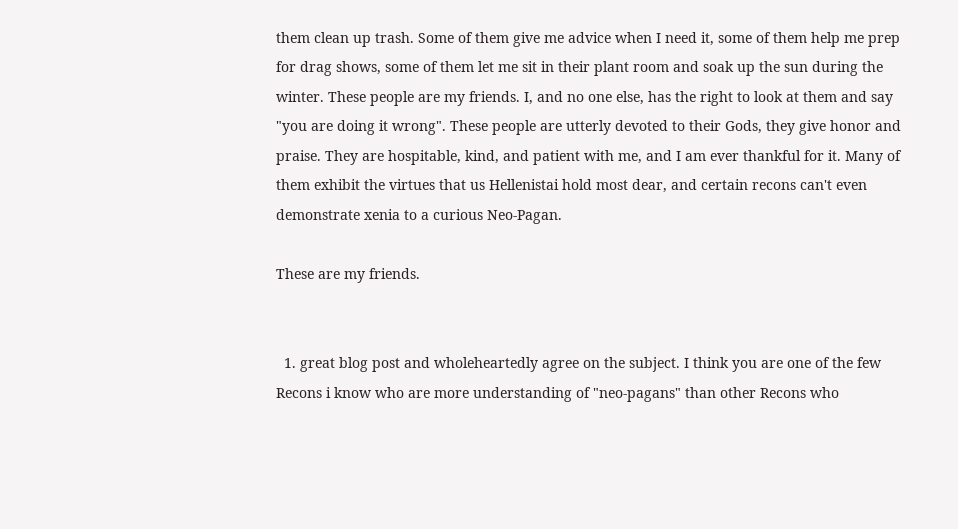them clean up trash. Some of them give me advice when I need it, some of them help me prep for drag shows, some of them let me sit in their plant room and soak up the sun during the winter. These people are my friends. I, and no one else, has the right to look at them and say "you are doing it wrong". These people are utterly devoted to their Gods, they give honor and praise. They are hospitable, kind, and patient with me, and I am ever thankful for it. Many of them exhibit the virtues that us Hellenistai hold most dear, and certain recons can't even demonstrate xenia to a curious Neo-Pagan.

These are my friends.


  1. great blog post and wholeheartedly agree on the subject. I think you are one of the few Recons i know who are more understanding of "neo-pagans" than other Recons who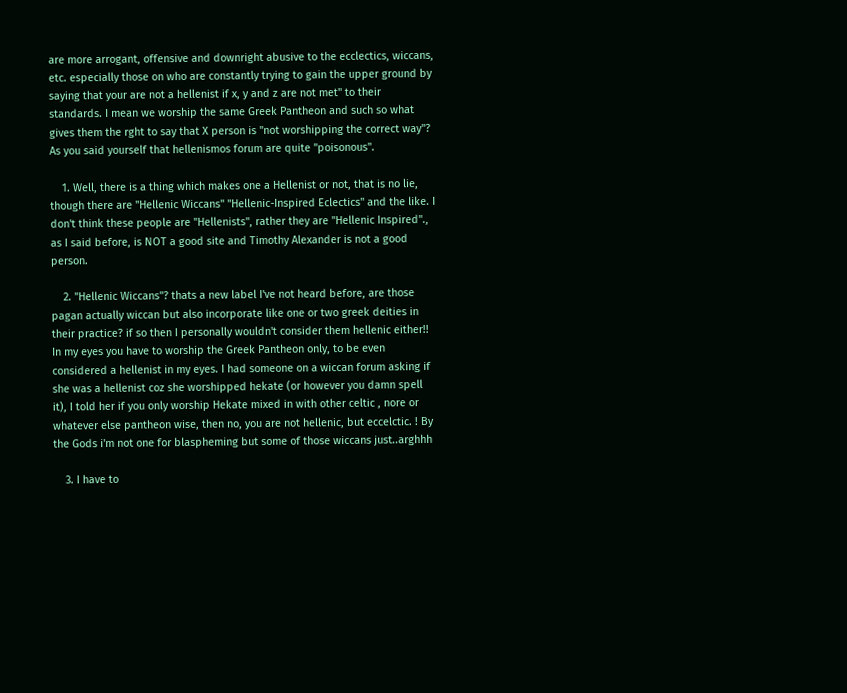are more arrogant, offensive and downright abusive to the ecclectics, wiccans, etc. especially those on who are constantly trying to gain the upper ground by saying that your are not a hellenist if x, y and z are not met" to their standards. I mean we worship the same Greek Pantheon and such so what gives them the rght to say that X person is "not worshipping the correct way"? As you said yourself that hellenismos forum are quite "poisonous".

    1. Well, there is a thing which makes one a Hellenist or not, that is no lie, though there are "Hellenic Wiccans" "Hellenic-Inspired Eclectics" and the like. I don't think these people are "Hellenists", rather they are "Hellenic Inspired"., as I said before, is NOT a good site and Timothy Alexander is not a good person.

    2. "Hellenic Wiccans"? thats a new label I've not heard before, are those pagan actually wiccan but also incorporate like one or two greek deities in their practice? if so then I personally wouldn't consider them hellenic either!! In my eyes you have to worship the Greek Pantheon only, to be even considered a hellenist in my eyes. I had someone on a wiccan forum asking if she was a hellenist coz she worshipped hekate (or however you damn spell it), I told her if you only worship Hekate mixed in with other celtic , nore or whatever else pantheon wise, then no, you are not hellenic, but eccelctic. ! By the Gods i'm not one for blaspheming but some of those wiccans just..arghhh

    3. I have to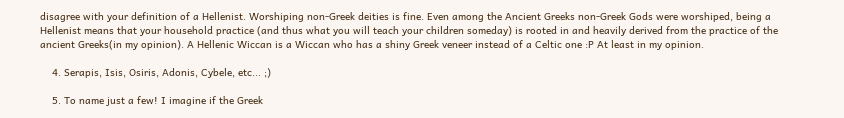disagree with your definition of a Hellenist. Worshiping non-Greek deities is fine. Even among the Ancient Greeks non-Greek Gods were worshiped, being a Hellenist means that your household practice (and thus what you will teach your children someday) is rooted in and heavily derived from the practice of the ancient Greeks(in my opinion). A Hellenic Wiccan is a Wiccan who has a shiny Greek veneer instead of a Celtic one :P At least in my opinion.

    4. Serapis, Isis, Osiris, Adonis, Cybele, etc... ;)

    5. To name just a few! I imagine if the Greek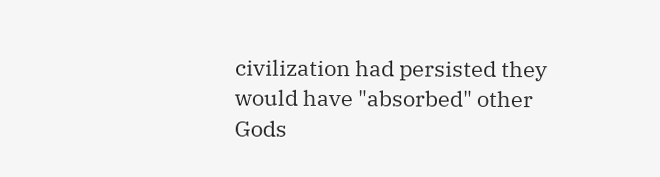civilization had persisted they would have "absorbed" other Gods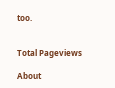too.


Total Pageviews

About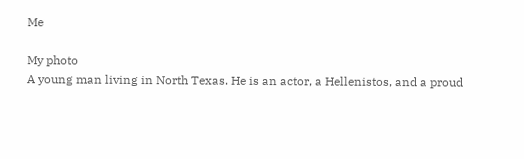Me

My photo
A young man living in North Texas. He is an actor, a Hellenistos, and a proud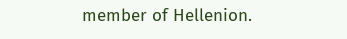member of Hellenion.